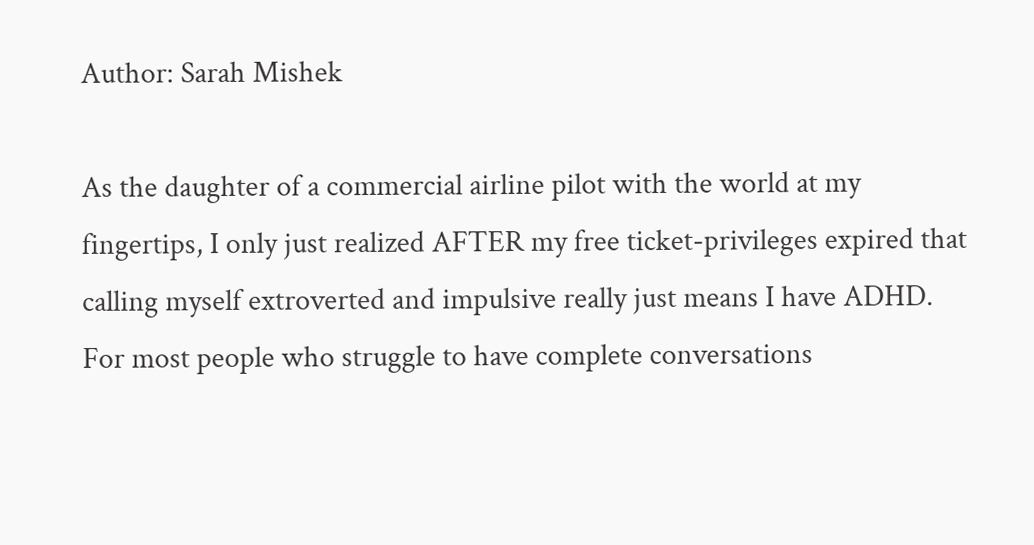Author: Sarah Mishek

As the daughter of a commercial airline pilot with the world at my fingertips, I only just realized AFTER my free ticket-privileges expired that calling myself extroverted and impulsive really just means I have ADHD. For most people who struggle to have complete conversations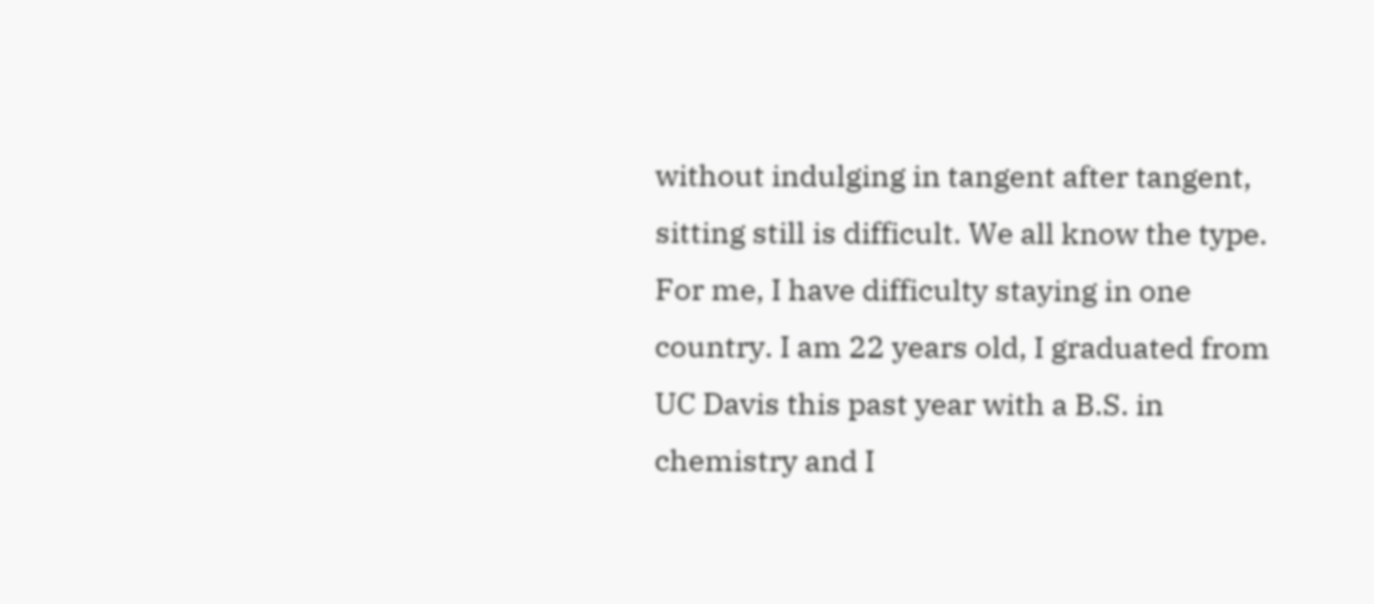without indulging in tangent after tangent, sitting still is difficult. We all know the type. For me, I have difficulty staying in one country. I am 22 years old, I graduated from UC Davis this past year with a B.S. in chemistry and I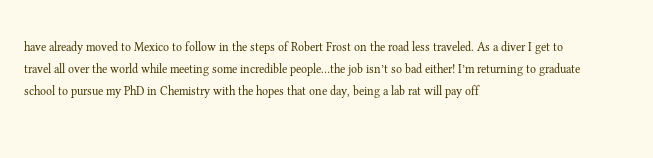have already moved to Mexico to follow in the steps of Robert Frost on the road less traveled. As a diver I get to travel all over the world while meeting some incredible people…the job isn’t so bad either! I’m returning to graduate school to pursue my PhD in Chemistry with the hopes that one day, being a lab rat will pay off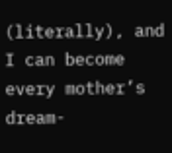(literally), and I can become every mother’s dream-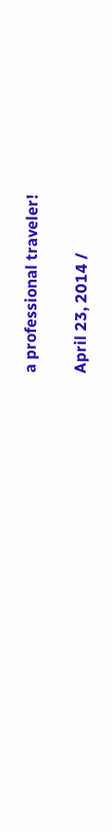a professional traveler!

April 23, 2014 /